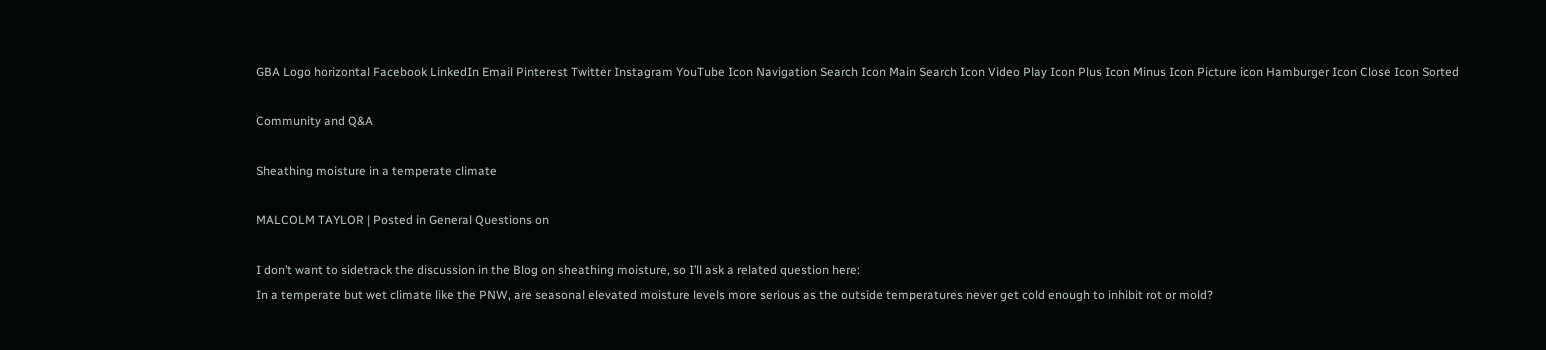GBA Logo horizontal Facebook LinkedIn Email Pinterest Twitter Instagram YouTube Icon Navigation Search Icon Main Search Icon Video Play Icon Plus Icon Minus Icon Picture icon Hamburger Icon Close Icon Sorted

Community and Q&A

Sheathing moisture in a temperate climate

MALCOLM TAYLOR | Posted in General Questions on

I don’t want to sidetrack the discussion in the Blog on sheathing moisture, so I’ll ask a related question here:
In a temperate but wet climate like the PNW, are seasonal elevated moisture levels more serious as the outside temperatures never get cold enough to inhibit rot or mold?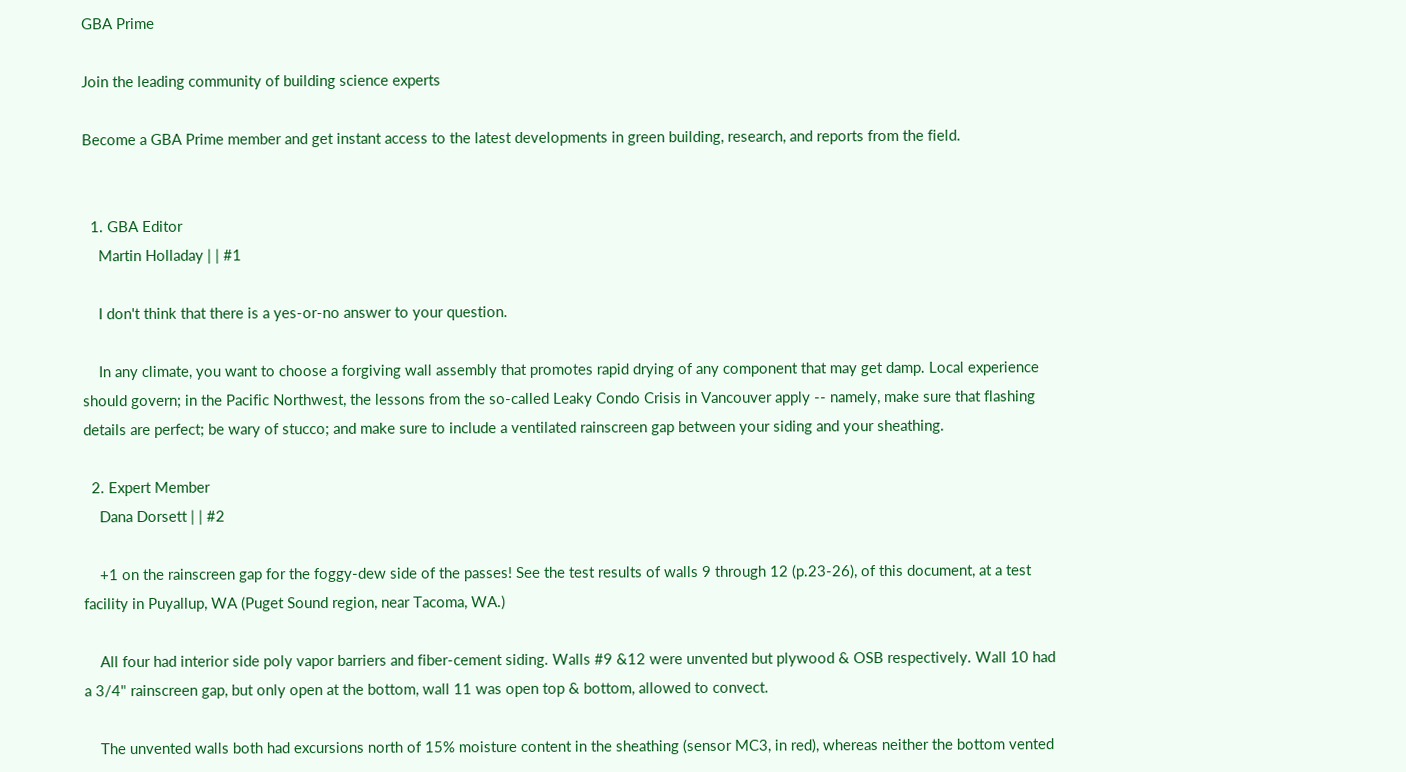GBA Prime

Join the leading community of building science experts

Become a GBA Prime member and get instant access to the latest developments in green building, research, and reports from the field.


  1. GBA Editor
    Martin Holladay | | #1

    I don't think that there is a yes-or-no answer to your question.

    In any climate, you want to choose a forgiving wall assembly that promotes rapid drying of any component that may get damp. Local experience should govern; in the Pacific Northwest, the lessons from the so-called Leaky Condo Crisis in Vancouver apply -- namely, make sure that flashing details are perfect; be wary of stucco; and make sure to include a ventilated rainscreen gap between your siding and your sheathing.

  2. Expert Member
    Dana Dorsett | | #2

    +1 on the rainscreen gap for the foggy-dew side of the passes! See the test results of walls 9 through 12 (p.23-26), of this document, at a test facility in Puyallup, WA (Puget Sound region, near Tacoma, WA.)

    All four had interior side poly vapor barriers and fiber-cement siding. Walls #9 &12 were unvented but plywood & OSB respectively. Wall 10 had a 3/4" rainscreen gap, but only open at the bottom, wall 11 was open top & bottom, allowed to convect.

    The unvented walls both had excursions north of 15% moisture content in the sheathing (sensor MC3, in red), whereas neither the bottom vented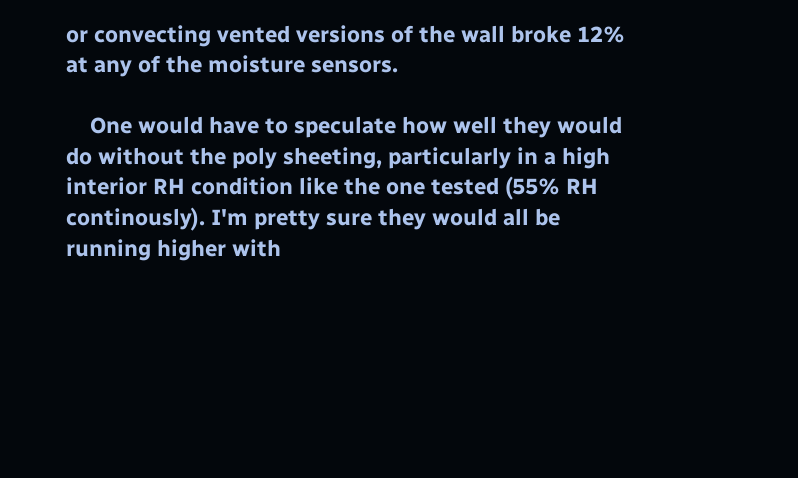or convecting vented versions of the wall broke 12% at any of the moisture sensors.

    One would have to speculate how well they would do without the poly sheeting, particularly in a high interior RH condition like the one tested (55% RH continously). I'm pretty sure they would all be running higher with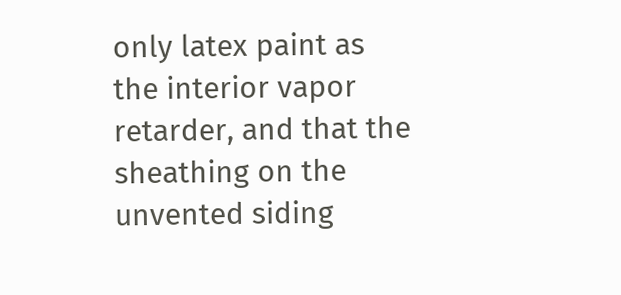only latex paint as the interior vapor retarder, and that the sheathing on the unvented siding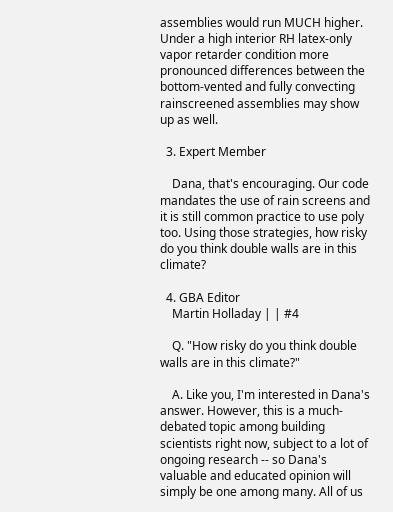assemblies would run MUCH higher. Under a high interior RH latex-only vapor retarder condition more pronounced differences between the bottom-vented and fully convecting rainscreened assemblies may show up as well.

  3. Expert Member

    Dana, that's encouraging. Our code mandates the use of rain screens and it is still common practice to use poly too. Using those strategies, how risky do you think double walls are in this climate?

  4. GBA Editor
    Martin Holladay | | #4

    Q. "How risky do you think double walls are in this climate?"

    A. Like you, I'm interested in Dana's answer. However, this is a much-debated topic among building scientists right now, subject to a lot of ongoing research -- so Dana's valuable and educated opinion will simply be one among many. All of us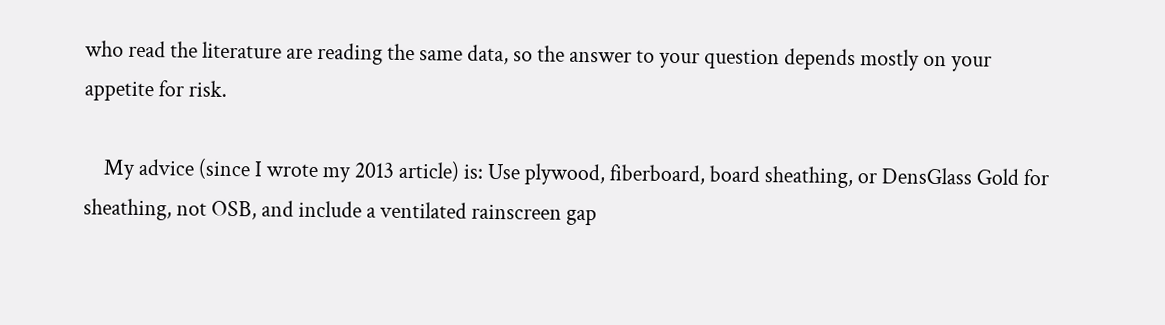who read the literature are reading the same data, so the answer to your question depends mostly on your appetite for risk.

    My advice (since I wrote my 2013 article) is: Use plywood, fiberboard, board sheathing, or DensGlass Gold for sheathing, not OSB, and include a ventilated rainscreen gap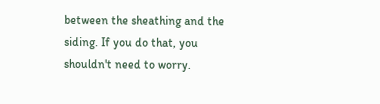between the sheathing and the siding. If you do that, you shouldn't need to worry.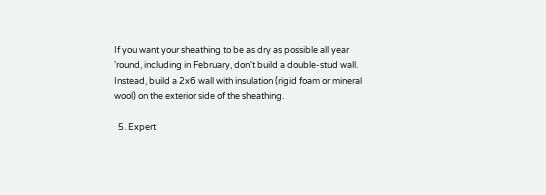If you want your sheathing to be as dry as possible all year 'round, including in February, don't build a double-stud wall. Instead, build a 2x6 wall with insulation (rigid foam or mineral wool) on the exterior side of the sheathing.

  5. Expert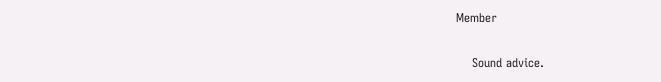Member

    Sound advice.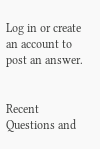Log in or create an account to post an answer.


Recent Questions and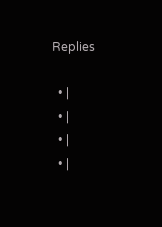Replies

  • |
  • |
  • |
  • |